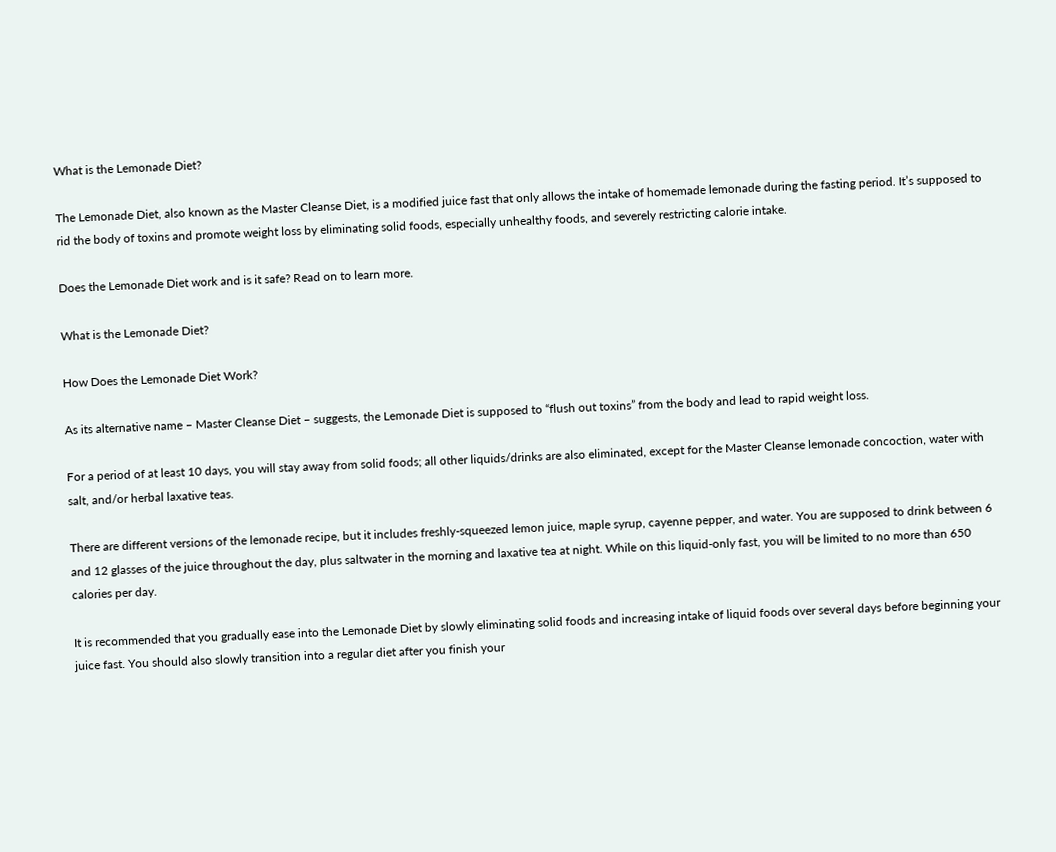What is the Lemonade Diet?

The Lemonade Diet, also known as the Master Cleanse Diet, is a modified juice fast that only allows the intake of homemade lemonade during the fasting period. It’s supposed to rid the body of toxins and promote weight loss by eliminating solid foods, especially unhealthy foods, and severely restricting calorie intake.

Does the Lemonade Diet work and is it safe? Read on to learn more.

What is the Lemonade Diet?

How Does the Lemonade Diet Work?

As its alternative name – Master Cleanse Diet – suggests, the Lemonade Diet is supposed to “flush out toxins” from the body and lead to rapid weight loss.

For a period of at least 10 days, you will stay away from solid foods; all other liquids/drinks are also eliminated, except for the Master Cleanse lemonade concoction, water with salt, and/or herbal laxative teas.

There are different versions of the lemonade recipe, but it includes freshly-squeezed lemon juice, maple syrup, cayenne pepper, and water. You are supposed to drink between 6 and 12 glasses of the juice throughout the day, plus saltwater in the morning and laxative tea at night. While on this liquid-only fast, you will be limited to no more than 650 calories per day.

It is recommended that you gradually ease into the Lemonade Diet by slowly eliminating solid foods and increasing intake of liquid foods over several days before beginning your juice fast. You should also slowly transition into a regular diet after you finish your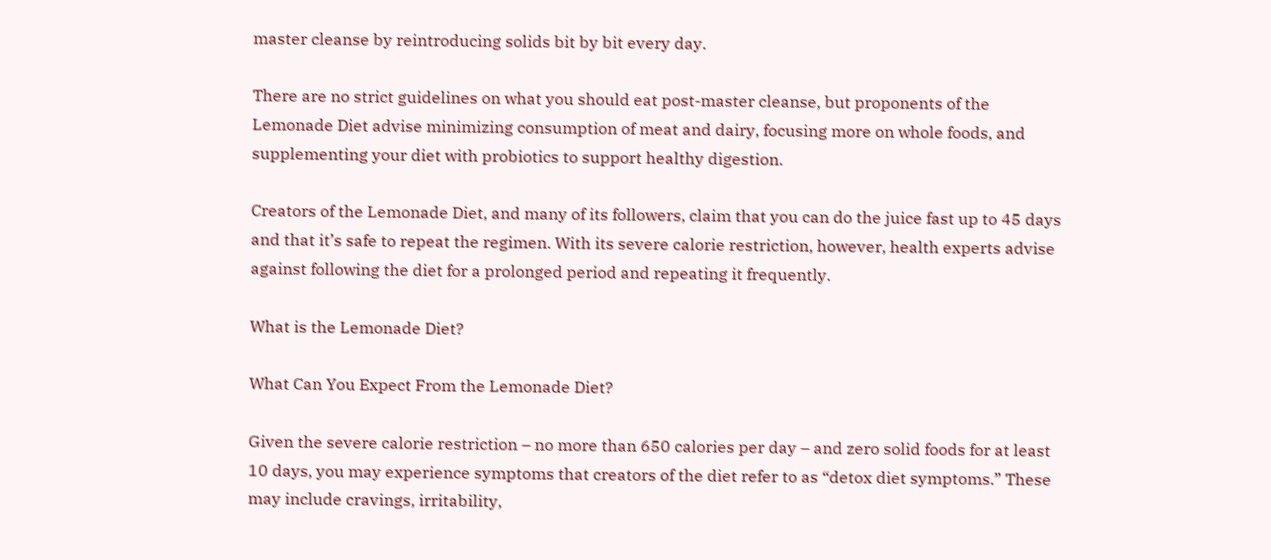master cleanse by reintroducing solids bit by bit every day.

There are no strict guidelines on what you should eat post-master cleanse, but proponents of the Lemonade Diet advise minimizing consumption of meat and dairy, focusing more on whole foods, and supplementing your diet with probiotics to support healthy digestion.

Creators of the Lemonade Diet, and many of its followers, claim that you can do the juice fast up to 45 days and that it’s safe to repeat the regimen. With its severe calorie restriction, however, health experts advise against following the diet for a prolonged period and repeating it frequently.

What is the Lemonade Diet?

What Can You Expect From the Lemonade Diet?

Given the severe calorie restriction – no more than 650 calories per day – and zero solid foods for at least 10 days, you may experience symptoms that creators of the diet refer to as “detox diet symptoms.” These may include cravings, irritability,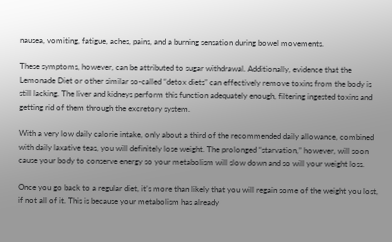nausea, vomiting, fatigue, aches, pains, and a burning sensation during bowel movements.

These symptoms, however, can be attributed to sugar withdrawal. Additionally, evidence that the Lemonade Diet or other similar so-called “detox diets” can effectively remove toxins from the body is still lacking. The liver and kidneys perform this function adequately enough, filtering ingested toxins and getting rid of them through the excretory system.

With a very low daily calorie intake, only about a third of the recommended daily allowance, combined with daily laxative teas, you will definitely lose weight. The prolonged “starvation,” however, will soon cause your body to conserve energy so your metabolism will slow down and so will your weight loss.

Once you go back to a regular diet, it’s more than likely that you will regain some of the weight you lost, if not all of it. This is because your metabolism has already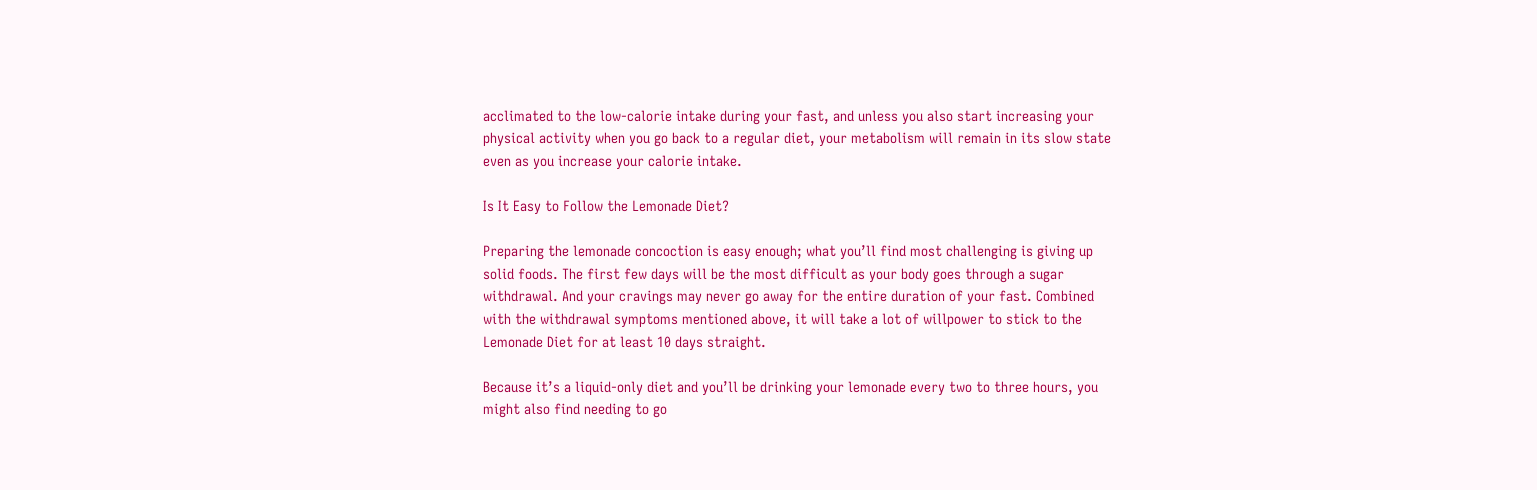acclimated to the low-calorie intake during your fast, and unless you also start increasing your physical activity when you go back to a regular diet, your metabolism will remain in its slow state even as you increase your calorie intake.

Is It Easy to Follow the Lemonade Diet?

Preparing the lemonade concoction is easy enough; what you’ll find most challenging is giving up solid foods. The first few days will be the most difficult as your body goes through a sugar withdrawal. And your cravings may never go away for the entire duration of your fast. Combined with the withdrawal symptoms mentioned above, it will take a lot of willpower to stick to the Lemonade Diet for at least 10 days straight.

Because it’s a liquid-only diet and you’ll be drinking your lemonade every two to three hours, you might also find needing to go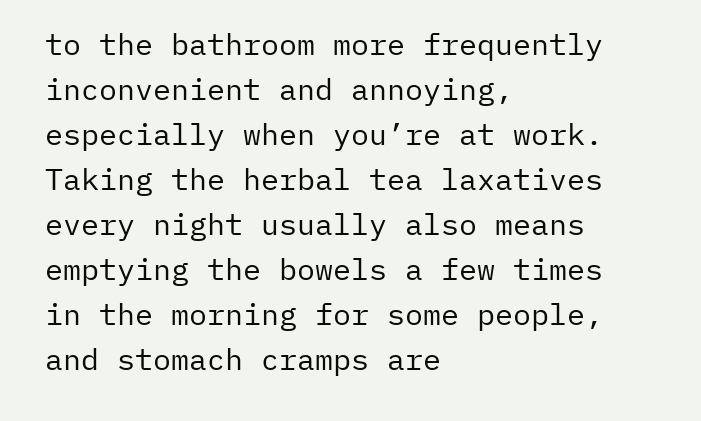to the bathroom more frequently inconvenient and annoying, especially when you’re at work. Taking the herbal tea laxatives every night usually also means emptying the bowels a few times in the morning for some people, and stomach cramps are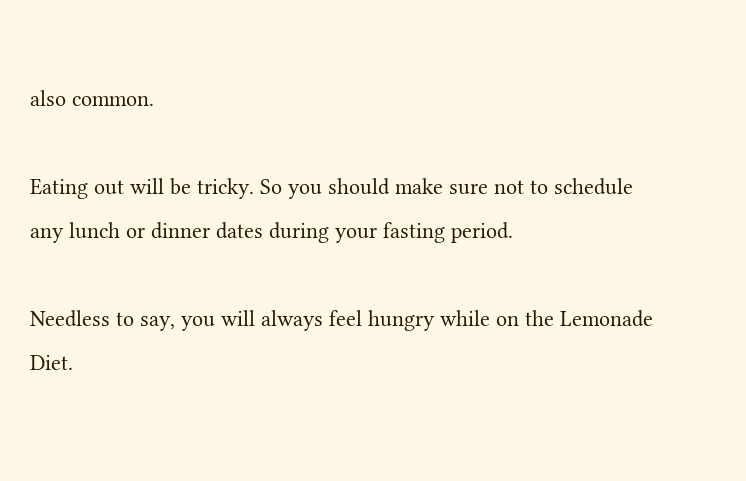also common.

Eating out will be tricky. So you should make sure not to schedule any lunch or dinner dates during your fasting period.

Needless to say, you will always feel hungry while on the Lemonade Diet.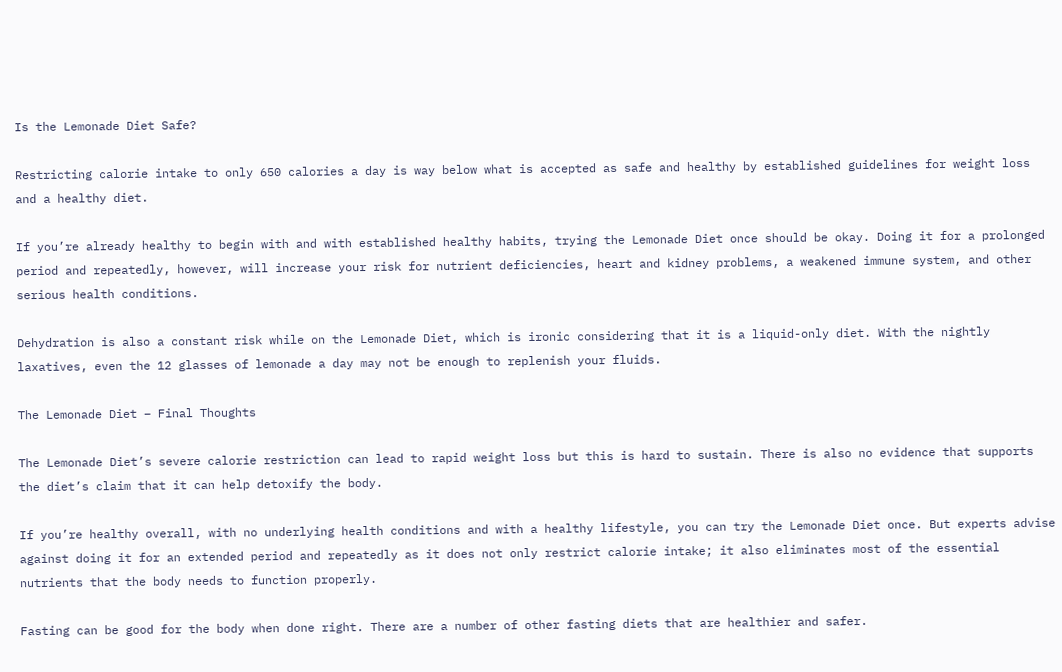Is the Lemonade Diet Safe?

Restricting calorie intake to only 650 calories a day is way below what is accepted as safe and healthy by established guidelines for weight loss and a healthy diet.

If you’re already healthy to begin with and with established healthy habits, trying the Lemonade Diet once should be okay. Doing it for a prolonged period and repeatedly, however, will increase your risk for nutrient deficiencies, heart and kidney problems, a weakened immune system, and other serious health conditions.

Dehydration is also a constant risk while on the Lemonade Diet, which is ironic considering that it is a liquid-only diet. With the nightly laxatives, even the 12 glasses of lemonade a day may not be enough to replenish your fluids.

The Lemonade Diet – Final Thoughts

The Lemonade Diet’s severe calorie restriction can lead to rapid weight loss but this is hard to sustain. There is also no evidence that supports the diet’s claim that it can help detoxify the body.

If you’re healthy overall, with no underlying health conditions and with a healthy lifestyle, you can try the Lemonade Diet once. But experts advise against doing it for an extended period and repeatedly as it does not only restrict calorie intake; it also eliminates most of the essential nutrients that the body needs to function properly.

Fasting can be good for the body when done right. There are a number of other fasting diets that are healthier and safer.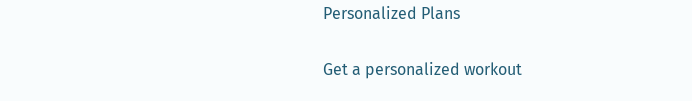Personalized Plans

Get a personalized workout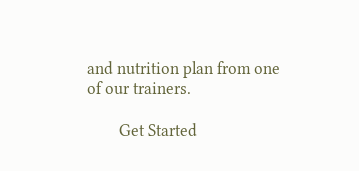and nutrition plan from one of our trainers.

        Get Started